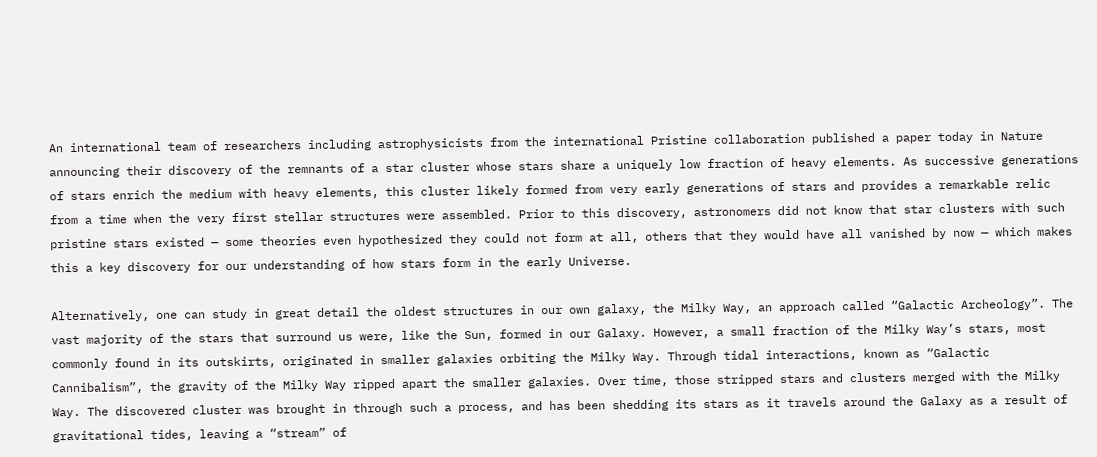An international team of researchers including astrophysicists from the international Pristine collaboration published a paper today in Nature announcing their discovery of the remnants of a star cluster whose stars share a uniquely low fraction of heavy elements. As successive generations of stars enrich the medium with heavy elements, this cluster likely formed from very early generations of stars and provides a remarkable relic from a time when the very first stellar structures were assembled. Prior to this discovery, astronomers did not know that star clusters with such pristine stars existed — some theories even hypothesized they could not form at all, others that they would have all vanished by now — which makes this a key discovery for our understanding of how stars form in the early Universe.

Alternatively, one can study in great detail the oldest structures in our own galaxy, the Milky Way, an approach called “Galactic Archeology”. The vast majority of the stars that surround us were, like the Sun, formed in our Galaxy. However, a small fraction of the Milky Way’s stars, most commonly found in its outskirts, originated in smaller galaxies orbiting the Milky Way. Through tidal interactions, known as “Galactic Cannibalism”, the gravity of the Milky Way ripped apart the smaller galaxies. Over time, those stripped stars and clusters merged with the Milky Way. The discovered cluster was brought in through such a process, and has been shedding its stars as it travels around the Galaxy as a result of gravitational tides, leaving a “stream” of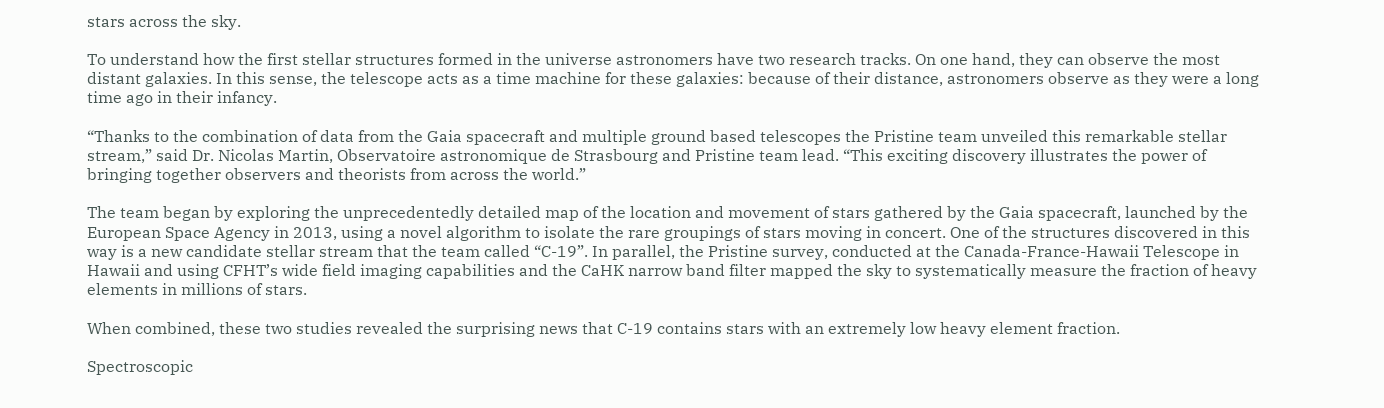stars across the sky.

To understand how the first stellar structures formed in the universe astronomers have two research tracks. On one hand, they can observe the most distant galaxies. In this sense, the telescope acts as a time machine for these galaxies: because of their distance, astronomers observe as they were a long time ago in their infancy.

“Thanks to the combination of data from the Gaia spacecraft and multiple ground based telescopes the Pristine team unveiled this remarkable stellar stream,” said Dr. Nicolas Martin, Observatoire astronomique de Strasbourg and Pristine team lead. “This exciting discovery illustrates the power of bringing together observers and theorists from across the world.”

The team began by exploring the unprecedentedly detailed map of the location and movement of stars gathered by the Gaia spacecraft, launched by the European Space Agency in 2013, using a novel algorithm to isolate the rare groupings of stars moving in concert. One of the structures discovered in this way is a new candidate stellar stream that the team called “C-19”. In parallel, the Pristine survey, conducted at the Canada-France-Hawaii Telescope in Hawaii and using CFHT’s wide field imaging capabilities and the CaHK narrow band filter mapped the sky to systematically measure the fraction of heavy elements in millions of stars.

When combined, these two studies revealed the surprising news that C-19 contains stars with an extremely low heavy element fraction.

Spectroscopic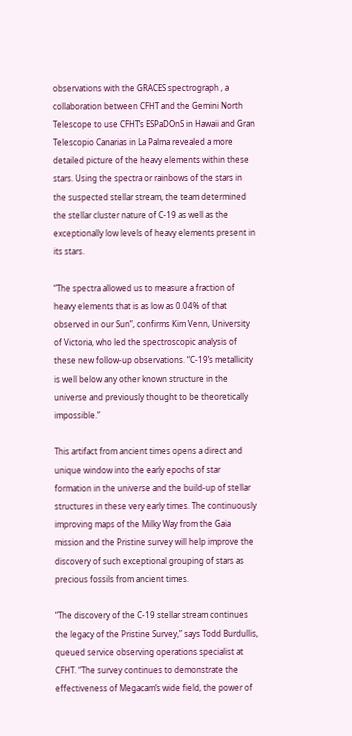observations with the GRACES spectrograph , a collaboration between CFHT and the Gemini North Telescope to use CFHT’s ESPaDOnS in Hawaii and Gran Telescopio Canarias in La Palma revealed a more detailed picture of the heavy elements within these stars. Using the spectra or rainbows of the stars in the suspected stellar stream, the team determined the stellar cluster nature of C-19 as well as the exceptionally low levels of heavy elements present in its stars.

“The spectra allowed us to measure a fraction of heavy elements that is as low as 0.04% of that observed in our Sun”, confirms Kim Venn, University of Victoria, who led the spectroscopic analysis of these new follow-up observations. “C-19’s metallicity is well below any other known structure in the universe and previously thought to be theoretically impossible.”

This artifact from ancient times opens a direct and unique window into the early epochs of star formation in the universe and the build-up of stellar structures in these very early times. The continuously improving maps of the Milky Way from the Gaia mission and the Pristine survey will help improve the discovery of such exceptional grouping of stars as precious fossils from ancient times.

“The discovery of the C-19 stellar stream continues the legacy of the Pristine Survey,” says Todd Burdullis, queued service observing operations specialist at CFHT. “The survey continues to demonstrate the effectiveness of Megacam’s wide field, the power of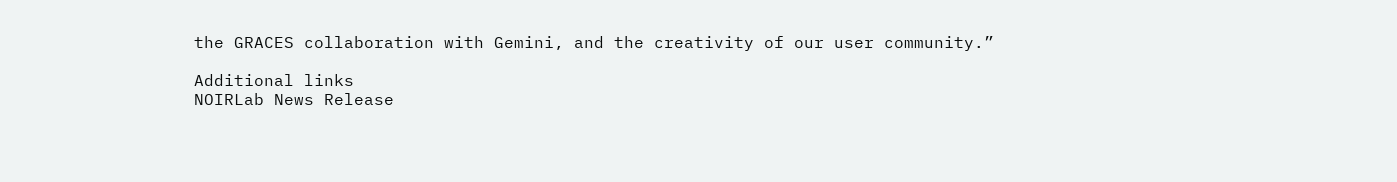the GRACES collaboration with Gemini, and the creativity of our user community.”

Additional links
NOIRLab News Release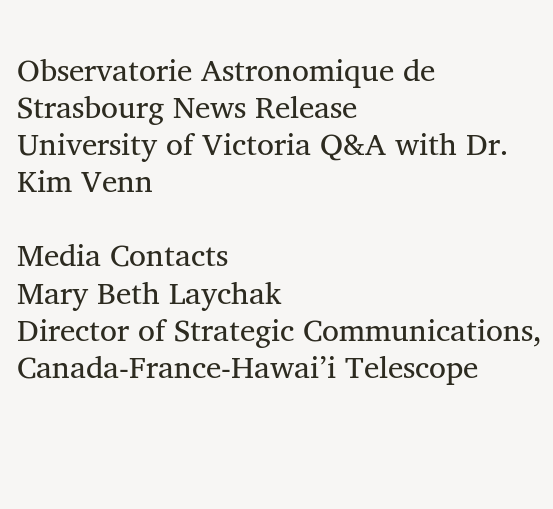Observatorie Astronomique de Strasbourg News Release
University of Victoria Q&A with Dr. Kim Venn

Media Contacts
Mary Beth Laychak
Director of Strategic Communications, Canada-France-Hawai’i Telescope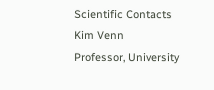Scientific Contacts
Kim Venn
Professor, University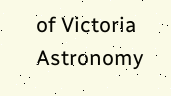of Victoria Astronomy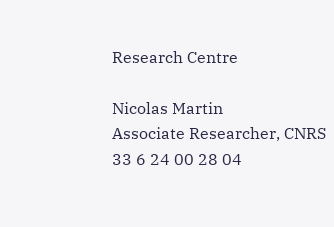Research Centre

Nicolas Martin
Associate Researcher, CNRS
33 6 24 00 28 04